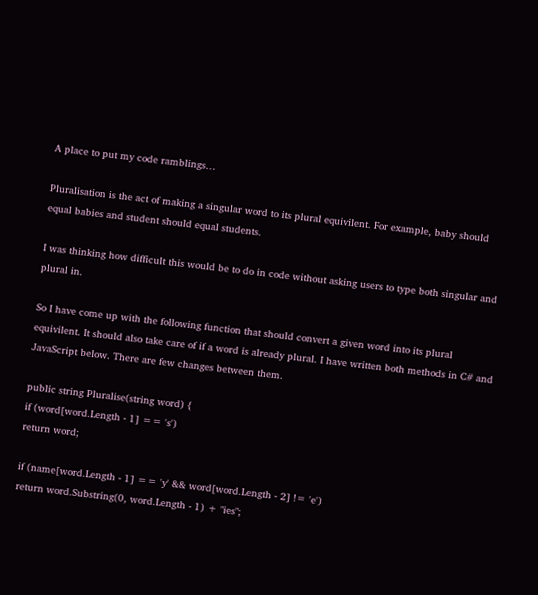A place to put my code ramblings…

Pluralisation is the act of making a singular word to its plural equivilent. For example, baby should equal babies and student should equal students.

I was thinking how difficult this would be to do in code without asking users to type both singular and plural in.

So I have come up with the following function that should convert a given word into its plural equivilent. It should also take care of if a word is already plural. I have written both methods in C# and JavaScript below. There are few changes between them.

public string Pluralise(string word) {
if (word[word.Length - 1] == 's')
return word;

if (name[word.Length - 1] == 'y' && word[word.Length - 2] != 'e')
return word.Substring(0, word.Length - 1) + "ies";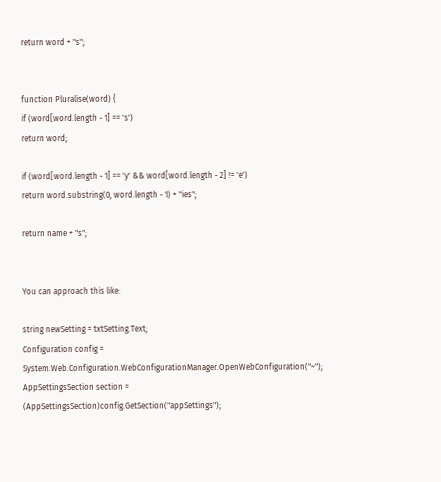return word + "s";


function Pluralise(word) {
if (word[word.length - 1] == 's')
return word;

if (word[word.length - 1] == 'y' && word[word.length - 2] != 'e')
return word.substring(0, word.length - 1) + "ies";

return name + "s";


You can approach this like:

string newSetting = txtSetting.Text;
Configuration config = System.Web.Configuration.WebConfigurationManager.OpenWebConfiguration("~");
AppSettingsSection section = (AppSettingsSection)config.GetSection("appSettings");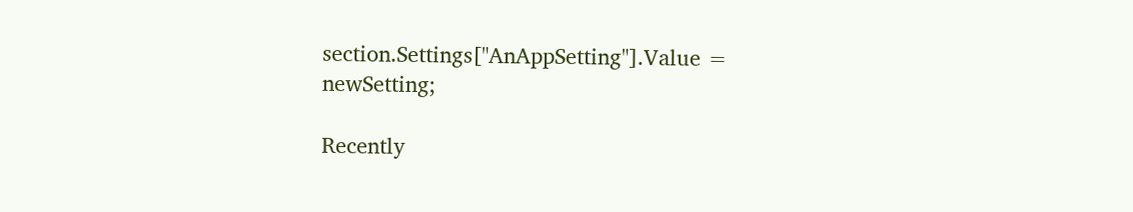section.Settings["AnAppSetting"].Value = newSetting;

Recently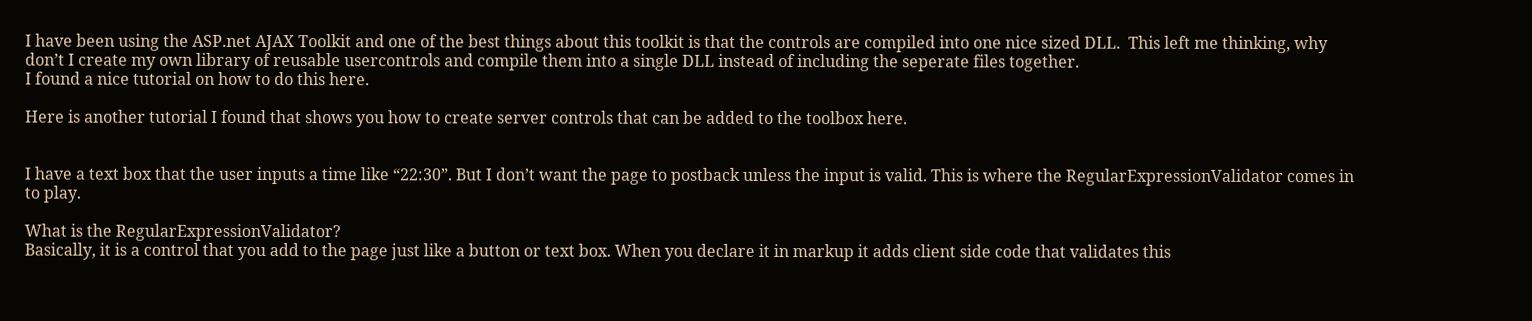I have been using the ASP.net AJAX Toolkit and one of the best things about this toolkit is that the controls are compiled into one nice sized DLL.  This left me thinking, why don’t I create my own library of reusable usercontrols and compile them into a single DLL instead of including the seperate files together.
I found a nice tutorial on how to do this here.

Here is another tutorial I found that shows you how to create server controls that can be added to the toolbox here.


I have a text box that the user inputs a time like “22:30”. But I don’t want the page to postback unless the input is valid. This is where the RegularExpressionValidator comes in to play.

What is the RegularExpressionValidator?
Basically, it is a control that you add to the page just like a button or text box. When you declare it in markup it adds client side code that validates this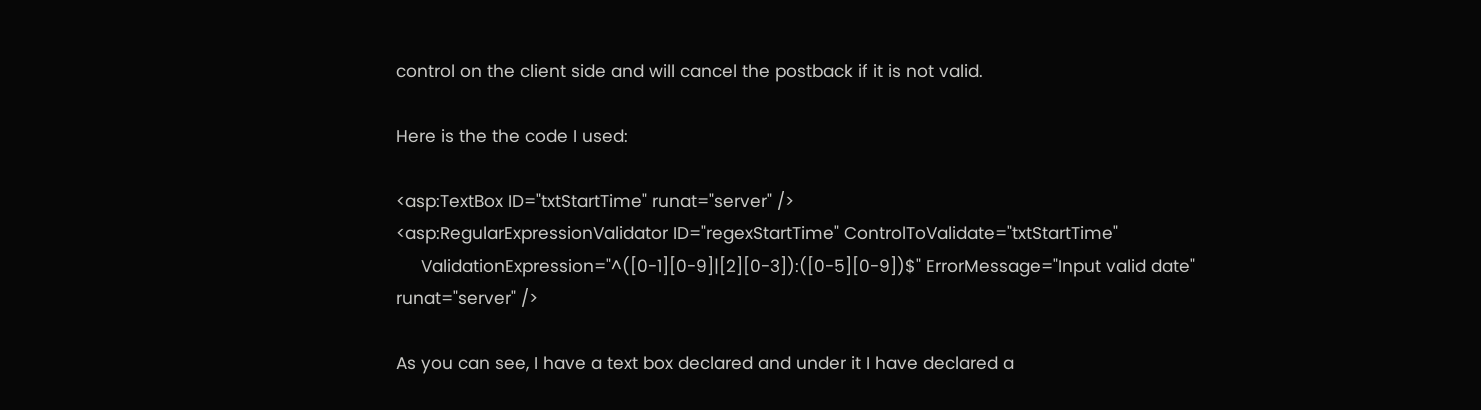control on the client side and will cancel the postback if it is not valid.

Here is the the code I used:

<asp:TextBox ID="txtStartTime" runat="server" />
<asp:RegularExpressionValidator ID="regexStartTime" ControlToValidate="txtStartTime"
     ValidationExpression="^([0-1][0-9]|[2][0-3]):([0-5][0-9])$" ErrorMessage="Input valid date" runat="server" />

As you can see, I have a text box declared and under it I have declared a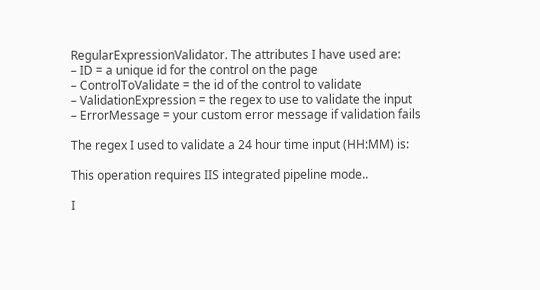RegularExpressionValidator. The attributes I have used are:
– ID = a unique id for the control on the page
– ControlToValidate = the id of the control to validate
– ValidationExpression = the regex to use to validate the input
– ErrorMessage = your custom error message if validation fails

The regex I used to validate a 24 hour time input (HH:MM) is:

This operation requires IIS integrated pipeline mode..

I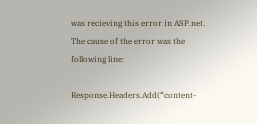was recieving this error in ASP.net.  The cause of the error was the following line:

Response.Headers.Add(“content-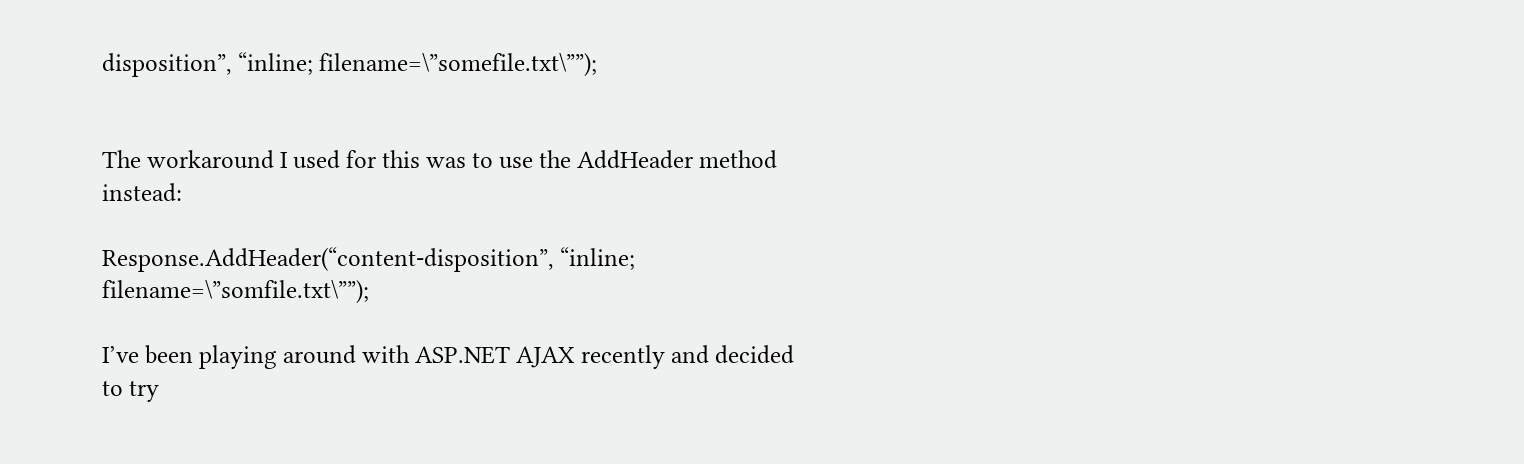disposition”, “inline; filename=\”somefile.txt\””);


The workaround I used for this was to use the AddHeader method instead:

Response.AddHeader(“content-disposition”, “inline; filename=\”somfile.txt\””);

I’ve been playing around with ASP.NET AJAX recently and decided to try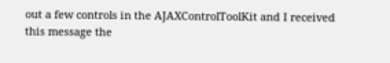out a few controls in the AJAXControlToolKit and I received this message the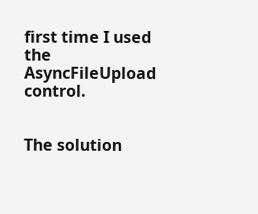first time I used the AsyncFileUpload control.


The solution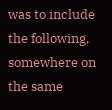was to include the following, somewhere on the same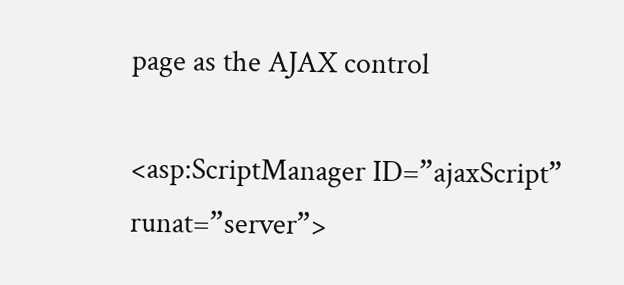page as the AJAX control

<asp:ScriptManager ID=”ajaxScript” runat=”server”>